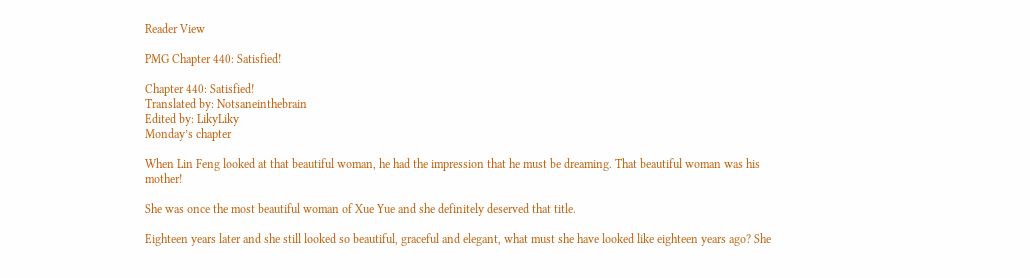Reader View

PMG Chapter 440: Satisfied!

Chapter 440: Satisfied!
Translated by: Notsaneinthebrain
Edited by: LikyLiky
Monday’s chapter

When Lin Feng looked at that beautiful woman, he had the impression that he must be dreaming. That beautiful woman was his mother!

She was once the most beautiful woman of Xue Yue and she definitely deserved that title.

Eighteen years later and she still looked so beautiful, graceful and elegant, what must she have looked like eighteen years ago? She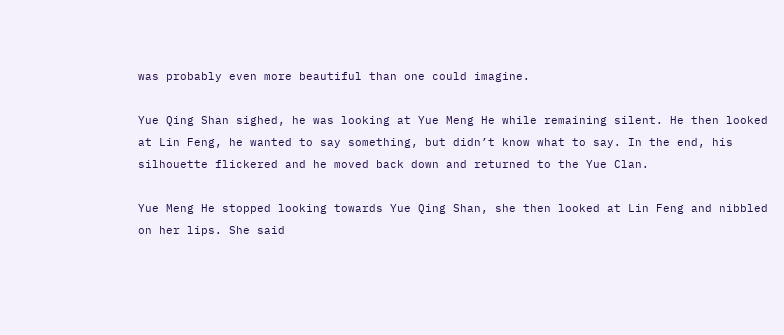was probably even more beautiful than one could imagine.

Yue Qing Shan sighed, he was looking at Yue Meng He while remaining silent. He then looked at Lin Feng, he wanted to say something, but didn’t know what to say. In the end, his silhouette flickered and he moved back down and returned to the Yue Clan.

Yue Meng He stopped looking towards Yue Qing Shan, she then looked at Lin Feng and nibbled on her lips. She said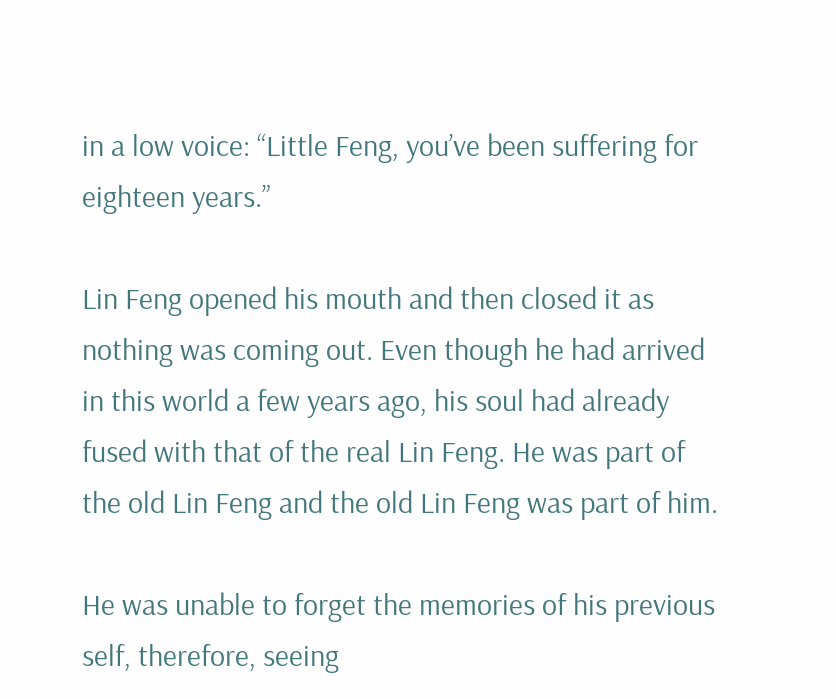in a low voice: “Little Feng, you’ve been suffering for eighteen years.”

Lin Feng opened his mouth and then closed it as nothing was coming out. Even though he had arrived in this world a few years ago, his soul had already fused with that of the real Lin Feng. He was part of the old Lin Feng and the old Lin Feng was part of him.

He was unable to forget the memories of his previous self, therefore, seeing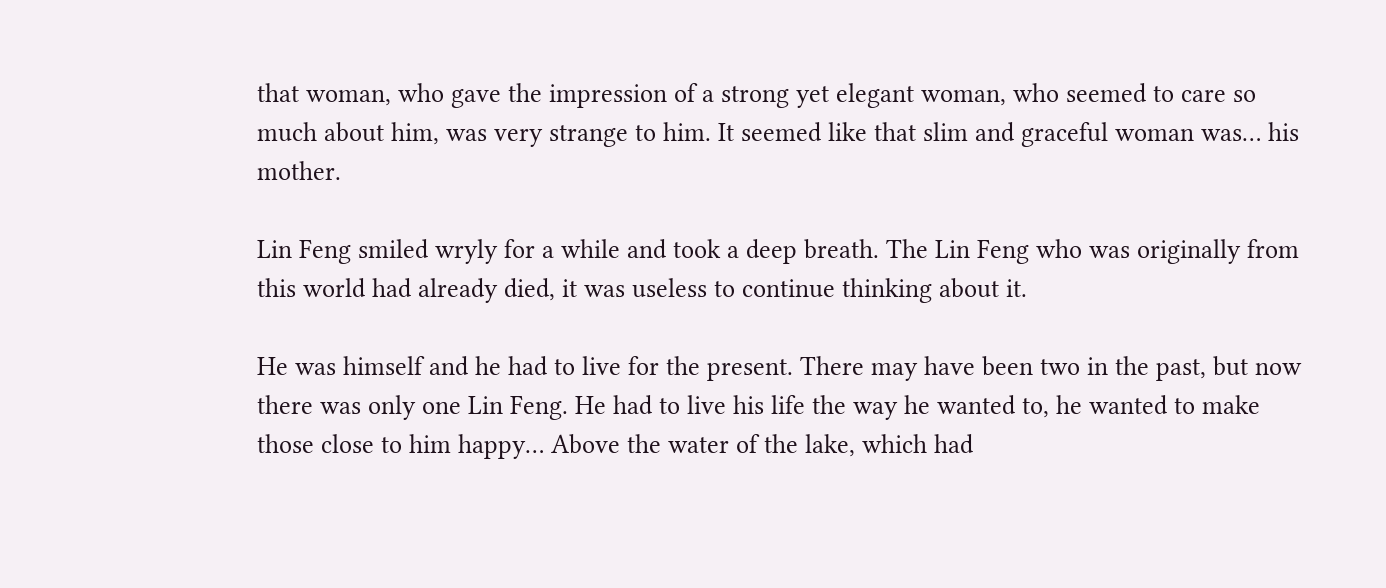that woman, who gave the impression of a strong yet elegant woman, who seemed to care so much about him, was very strange to him. It seemed like that slim and graceful woman was… his mother.

Lin Feng smiled wryly for a while and took a deep breath. The Lin Feng who was originally from this world had already died, it was useless to continue thinking about it.

He was himself and he had to live for the present. There may have been two in the past, but now there was only one Lin Feng. He had to live his life the way he wanted to, he wanted to make those close to him happy… Above the water of the lake, which had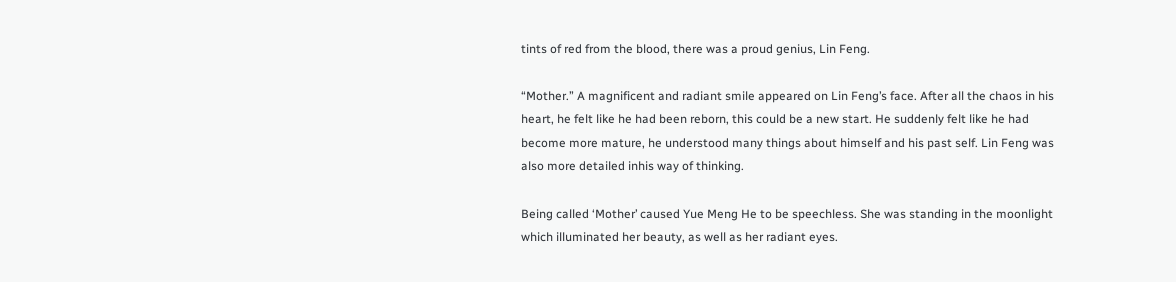tints of red from the blood, there was a proud genius, Lin Feng.

“Mother.” A magnificent and radiant smile appeared on Lin Feng’s face. After all the chaos in his heart, he felt like he had been reborn, this could be a new start. He suddenly felt like he had become more mature, he understood many things about himself and his past self. Lin Feng was also more detailed inhis way of thinking.

Being called ‘Mother’ caused Yue Meng He to be speechless. She was standing in the moonlight which illuminated her beauty, as well as her radiant eyes.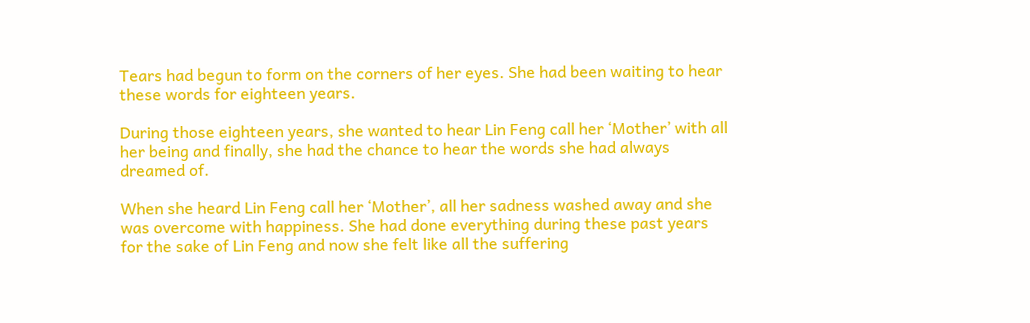Tears had begun to form on the corners of her eyes. She had been waiting to hear these words for eighteen years.

During those eighteen years, she wanted to hear Lin Feng call her ‘Mother’ with all her being and finally, she had the chance to hear the words she had always dreamed of.

When she heard Lin Feng call her ‘Mother’, all her sadness washed away and she was overcome with happiness. She had done everything during these past years for the sake of Lin Feng and now she felt like all the suffering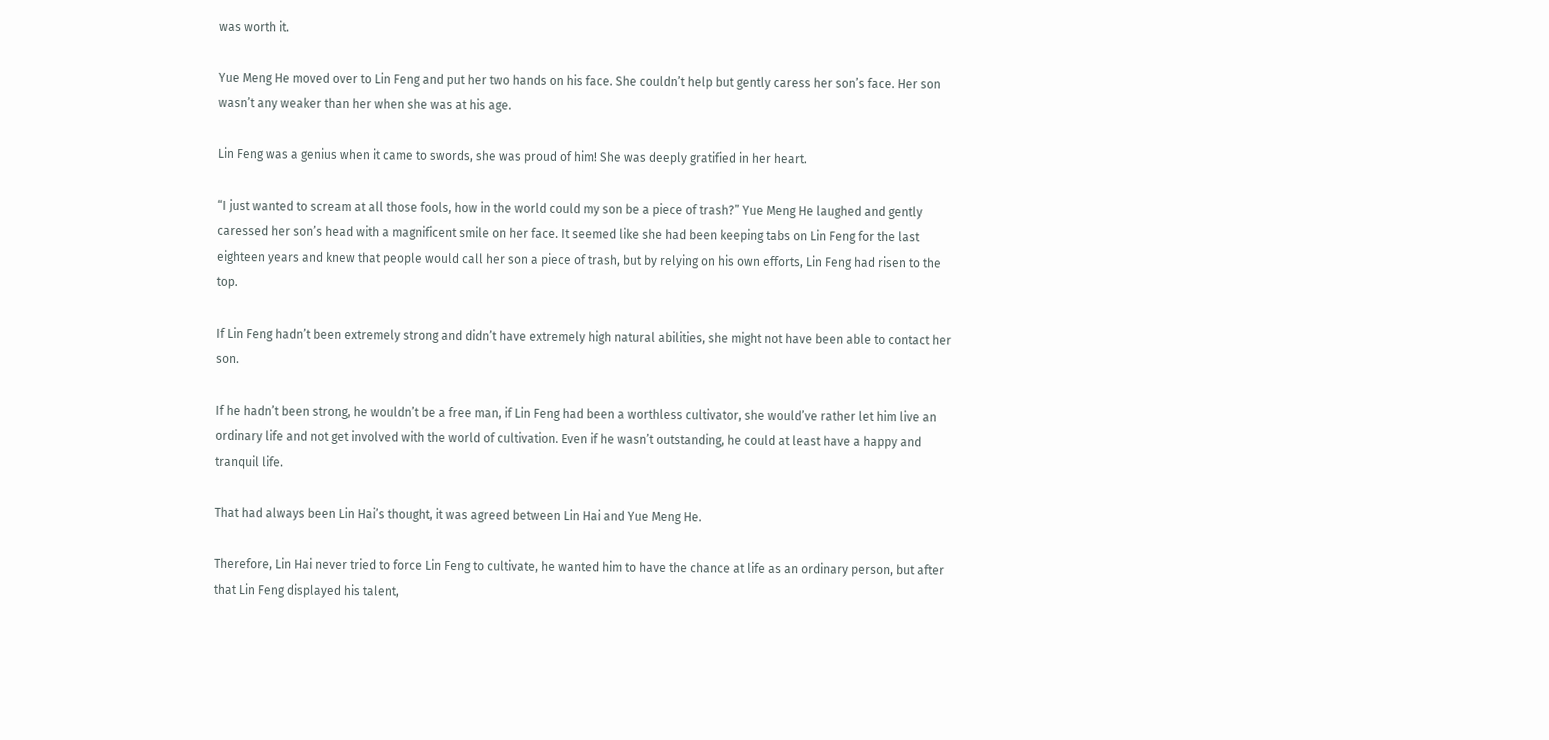was worth it.

Yue Meng He moved over to Lin Feng and put her two hands on his face. She couldn’t help but gently caress her son’s face. Her son wasn’t any weaker than her when she was at his age.

Lin Feng was a genius when it came to swords, she was proud of him! She was deeply gratified in her heart.

“I just wanted to scream at all those fools, how in the world could my son be a piece of trash?” Yue Meng He laughed and gently caressed her son’s head with a magnificent smile on her face. It seemed like she had been keeping tabs on Lin Feng for the last eighteen years and knew that people would call her son a piece of trash, but by relying on his own efforts, Lin Feng had risen to the top.

If Lin Feng hadn’t been extremely strong and didn’t have extremely high natural abilities, she might not have been able to contact her son.

If he hadn’t been strong, he wouldn’t be a free man, if Lin Feng had been a worthless cultivator, she would’ve rather let him live an ordinary life and not get involved with the world of cultivation. Even if he wasn’t outstanding, he could at least have a happy and tranquil life.

That had always been Lin Hai’s thought, it was agreed between Lin Hai and Yue Meng He.

Therefore, Lin Hai never tried to force Lin Feng to cultivate, he wanted him to have the chance at life as an ordinary person, but after that Lin Feng displayed his talent,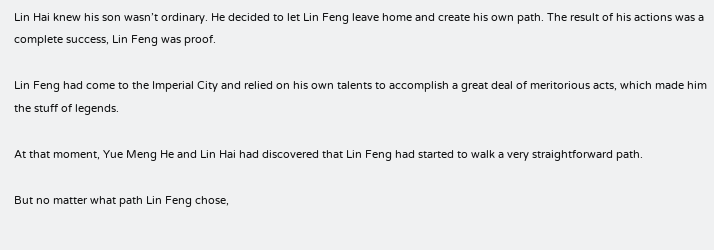Lin Hai knew his son wasn’t ordinary. He decided to let Lin Feng leave home and create his own path. The result of his actions was a complete success, Lin Feng was proof.

Lin Feng had come to the Imperial City and relied on his own talents to accomplish a great deal of meritorious acts, which made him the stuff of legends.

At that moment, Yue Meng He and Lin Hai had discovered that Lin Feng had started to walk a very straightforward path.

But no matter what path Lin Feng chose,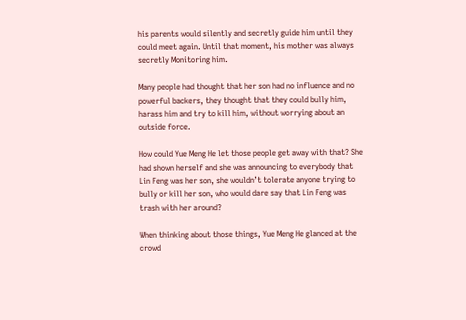his parents would silently and secretly guide him until they could meet again. Until that moment, his mother was always secretly Monitoring him.

Many people had thought that her son had no influence and no powerful backers, they thought that they could bully him, harass him and try to kill him, without worrying about an outside force.

How could Yue Meng He let those people get away with that? She had shown herself and she was announcing to everybody that Lin Feng was her son, she wouldn’t tolerate anyone trying to bully or kill her son, who would dare say that Lin Feng was trash with her around?

When thinking about those things, Yue Meng He glanced at the crowd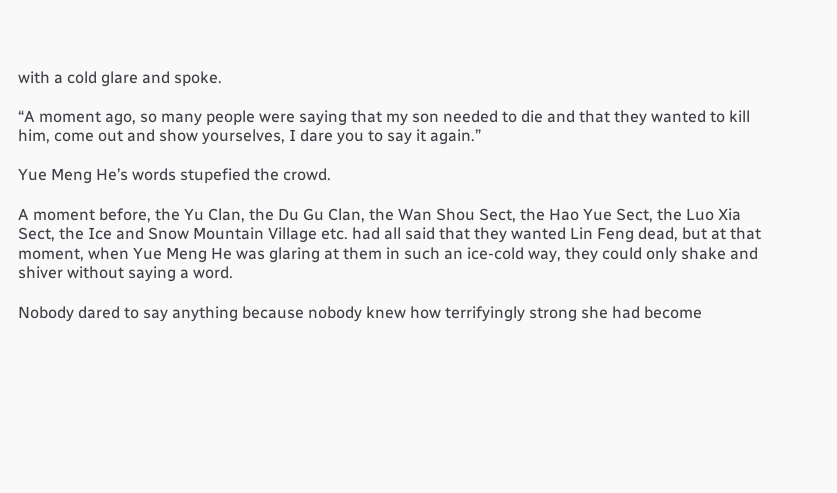with a cold glare and spoke.

“A moment ago, so many people were saying that my son needed to die and that they wanted to kill him, come out and show yourselves, I dare you to say it again.”

Yue Meng He’s words stupefied the crowd.

A moment before, the Yu Clan, the Du Gu Clan, the Wan Shou Sect, the Hao Yue Sect, the Luo Xia Sect, the Ice and Snow Mountain Village etc. had all said that they wanted Lin Feng dead, but at that moment, when Yue Meng He was glaring at them in such an ice-cold way, they could only shake and shiver without saying a word.

Nobody dared to say anything because nobody knew how terrifyingly strong she had become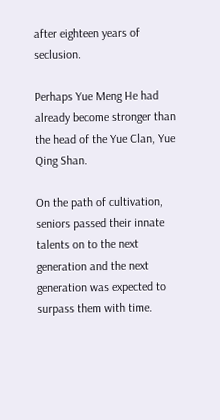after eighteen years of seclusion.

Perhaps Yue Meng He had already become stronger than the head of the Yue Clan, Yue Qing Shan.

On the path of cultivation, seniors passed their innate talents on to the next generation and the next generation was expected to surpass them with time.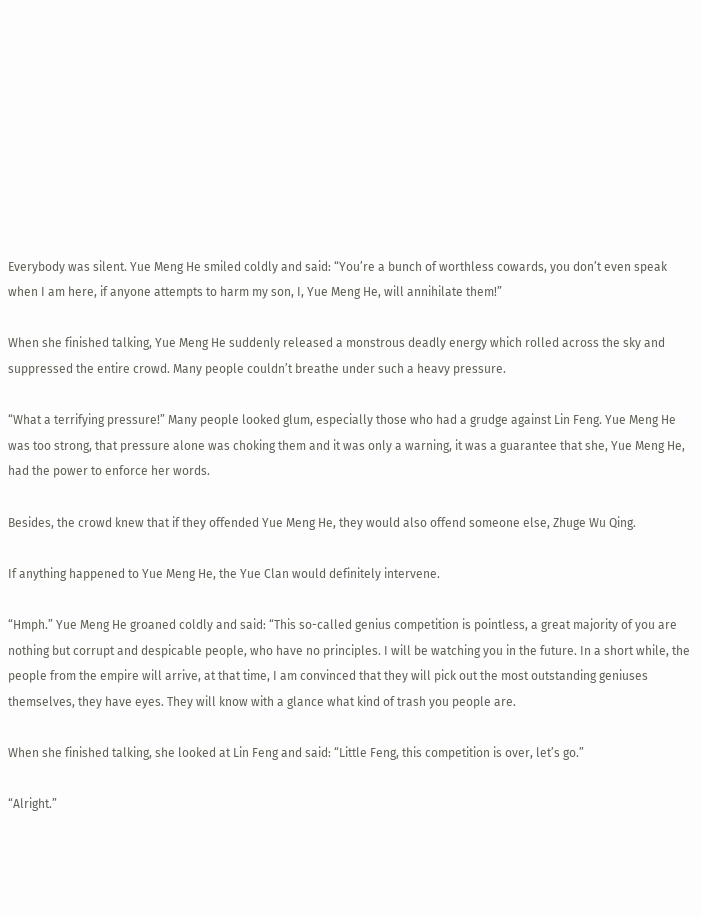Everybody was silent. Yue Meng He smiled coldly and said: “You’re a bunch of worthless cowards, you don’t even speak when I am here, if anyone attempts to harm my son, I, Yue Meng He, will annihilate them!”

When she finished talking, Yue Meng He suddenly released a monstrous deadly energy which rolled across the sky and suppressed the entire crowd. Many people couldn’t breathe under such a heavy pressure.

“What a terrifying pressure!” Many people looked glum, especially those who had a grudge against Lin Feng. Yue Meng He was too strong, that pressure alone was choking them and it was only a warning, it was a guarantee that she, Yue Meng He, had the power to enforce her words.

Besides, the crowd knew that if they offended Yue Meng He, they would also offend someone else, Zhuge Wu Qing.

If anything happened to Yue Meng He, the Yue Clan would definitely intervene.

“Hmph.” Yue Meng He groaned coldly and said: “This so-called genius competition is pointless, a great majority of you are nothing but corrupt and despicable people, who have no principles. I will be watching you in the future. In a short while, the people from the empire will arrive, at that time, I am convinced that they will pick out the most outstanding geniuses themselves, they have eyes. They will know with a glance what kind of trash you people are.

When she finished talking, she looked at Lin Feng and said: “Little Feng, this competition is over, let’s go.”

“Alright.”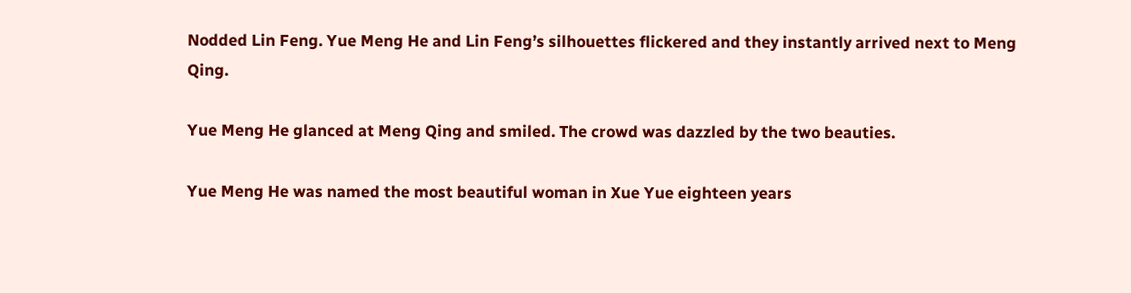Nodded Lin Feng. Yue Meng He and Lin Feng’s silhouettes flickered and they instantly arrived next to Meng Qing.

Yue Meng He glanced at Meng Qing and smiled. The crowd was dazzled by the two beauties.

Yue Meng He was named the most beautiful woman in Xue Yue eighteen years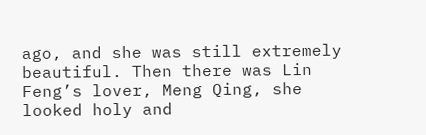ago, and she was still extremely beautiful. Then there was Lin Feng’s lover, Meng Qing, she looked holy and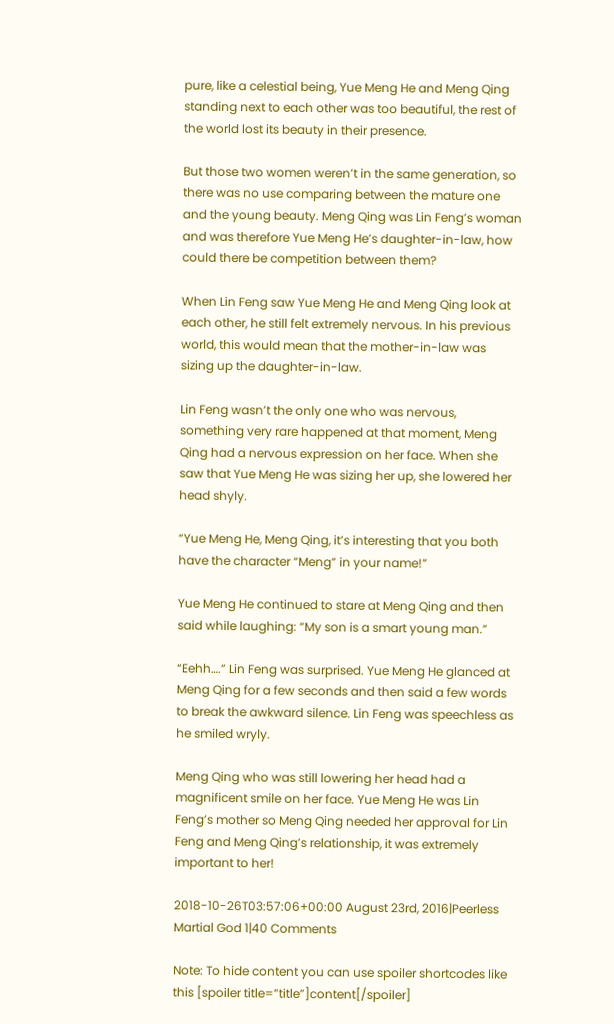pure, like a celestial being, Yue Meng He and Meng Qing standing next to each other was too beautiful, the rest of the world lost its beauty in their presence.

But those two women weren’t in the same generation, so there was no use comparing between the mature one and the young beauty. Meng Qing was Lin Feng’s woman and was therefore Yue Meng He’s daughter-in-law, how could there be competition between them?

When Lin Feng saw Yue Meng He and Meng Qing look at each other, he still felt extremely nervous. In his previous world, this would mean that the mother-in-law was sizing up the daughter-in-law.

Lin Feng wasn’t the only one who was nervous, something very rare happened at that moment, Meng Qing had a nervous expression on her face. When she saw that Yue Meng He was sizing her up, she lowered her head shyly.

“Yue Meng He, Meng Qing, it’s interesting that you both have the character “Meng” in your name!”

Yue Meng He continued to stare at Meng Qing and then said while laughing: “My son is a smart young man.”

“Eehh….” Lin Feng was surprised. Yue Meng He glanced at Meng Qing for a few seconds and then said a few words to break the awkward silence. Lin Feng was speechless as he smiled wryly.

Meng Qing who was still lowering her head had a magnificent smile on her face. Yue Meng He was Lin Feng’s mother so Meng Qing needed her approval for Lin Feng and Meng Qing’s relationship, it was extremely important to her!

2018-10-26T03:57:06+00:00 August 23rd, 2016|Peerless Martial God 1|40 Comments

Note: To hide content you can use spoiler shortcodes like this [spoiler title=”title”]content[/spoiler]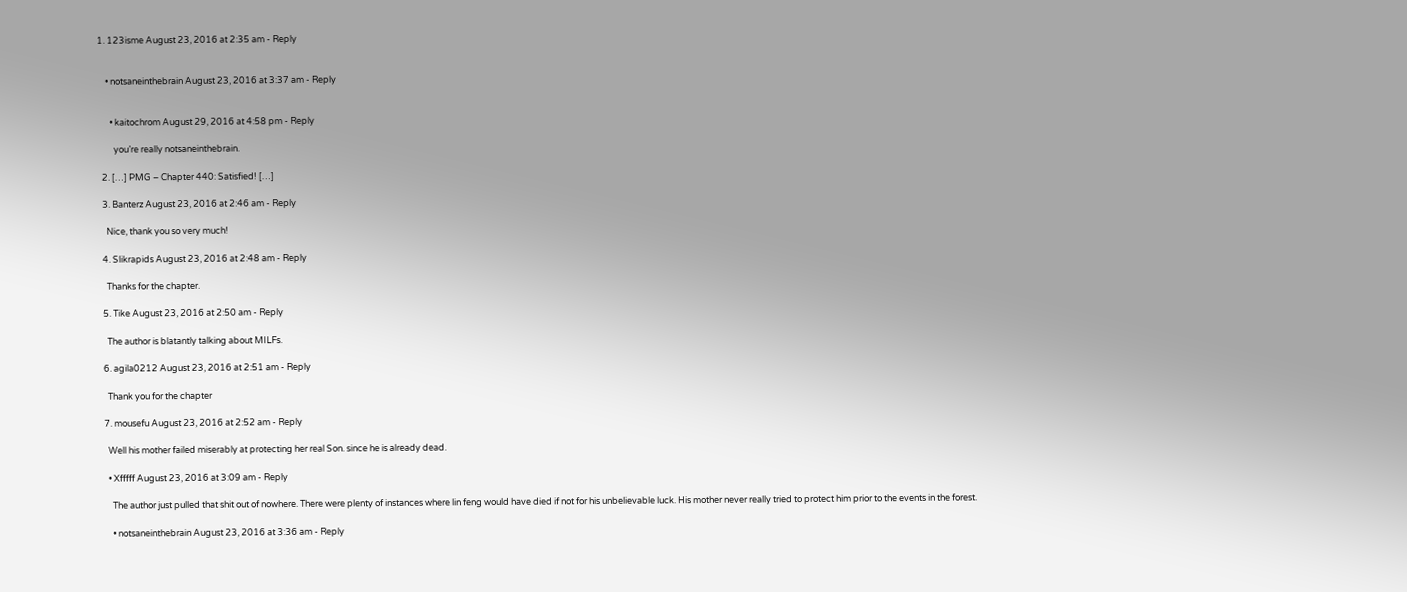1. 123isme August 23, 2016 at 2:35 am - Reply


    • notsaneinthebrain August 23, 2016 at 3:37 am - Reply


      • kaitochrom August 29, 2016 at 4:58 pm - Reply

        you’re really notsaneinthebrain.

  2. […] PMG – Chapter 440: Satisfied! […]

  3. Banterz August 23, 2016 at 2:46 am - Reply

    Nice, thank you so very much!

  4. Slikrapids August 23, 2016 at 2:48 am - Reply

    Thanks for the chapter.

  5. Tike August 23, 2016 at 2:50 am - Reply

    The author is blatantly talking about MILFs.

  6. agila0212 August 23, 2016 at 2:51 am - Reply

    Thank you for the chapter

  7. mousefu August 23, 2016 at 2:52 am - Reply

    Well his mother failed miserably at protecting her real Son. since he is already dead.

    • Xfffff August 23, 2016 at 3:09 am - Reply

      The author just pulled that shit out of nowhere. There were plenty of instances where lin feng would have died if not for his unbelievable luck. His mother never really tried to protect him prior to the events in the forest.

      • notsaneinthebrain August 23, 2016 at 3:36 am - Reply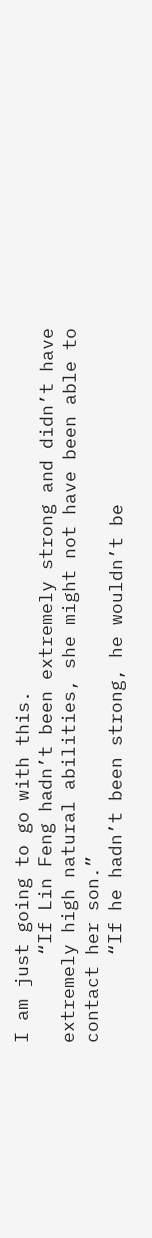I am just going to go with this.
        “If Lin Feng hadn’t been extremely strong and didn’t have extremely high natural abilities, she might not have been able to contact her son.”
        “If he hadn’t been strong, he wouldn’t be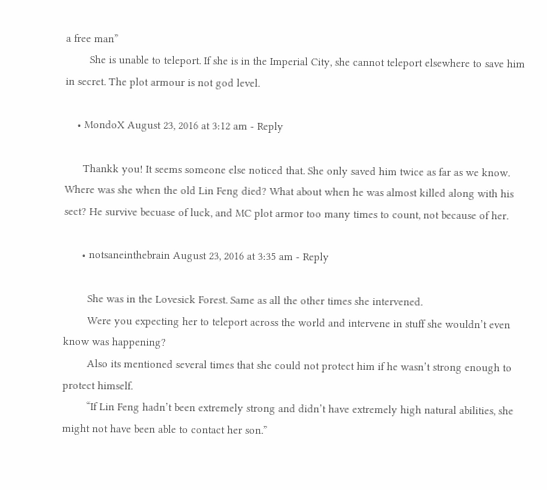a free man”
        She is unable to teleport. If she is in the Imperial City, she cannot teleport elsewhere to save him in secret. The plot armour is not god level.

    • MondoX August 23, 2016 at 3:12 am - Reply

      Thankk you! It seems someone else noticed that. She only saved him twice as far as we know. Where was she when the old Lin Feng died? What about when he was almost killed along with his sect? He survive becuase of luck, and MC plot armor too many times to count, not because of her.

      • notsaneinthebrain August 23, 2016 at 3:35 am - Reply

        She was in the Lovesick Forest. Same as all the other times she intervened.
        Were you expecting her to teleport across the world and intervene in stuff she wouldn’t even know was happening?
        Also its mentioned several times that she could not protect him if he wasn’t strong enough to protect himself.
        “If Lin Feng hadn’t been extremely strong and didn’t have extremely high natural abilities, she might not have been able to contact her son.”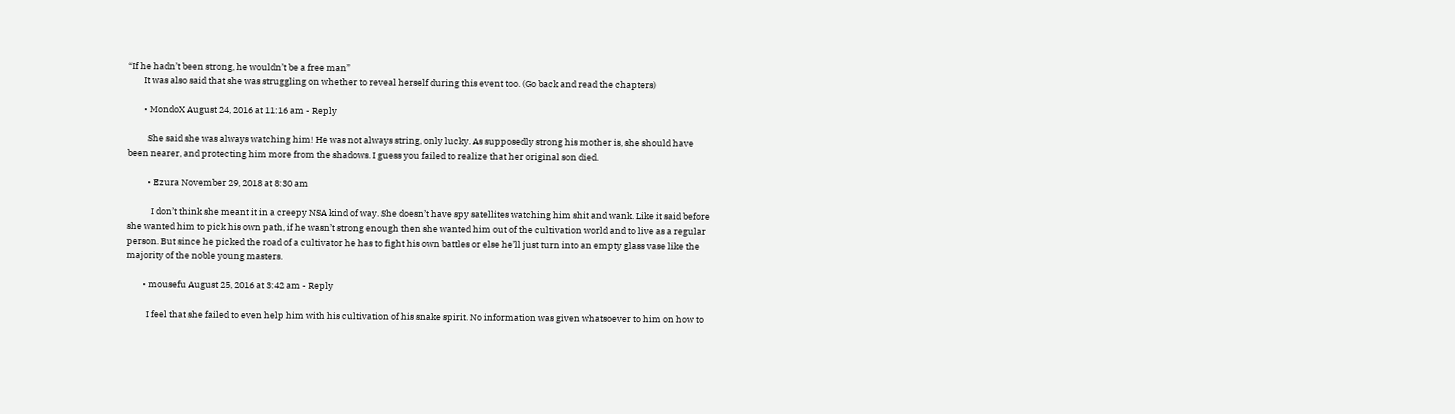“If he hadn’t been strong, he wouldn’t be a free man”
        It was also said that she was struggling on whether to reveal herself during this event too. (Go back and read the chapters)

        • MondoX August 24, 2016 at 11:16 am - Reply

          She said she was always watching him! He was not always string, only lucky. As supposedly strong his mother is, she should have been nearer, and protecting him more from the shadows. I guess you failed to realize that her original son died.

          • Ezura November 29, 2018 at 8:30 am

            I don’t think she meant it in a creepy NSA kind of way. She doesn’t have spy satellites watching him shit and wank. Like it said before she wanted him to pick his own path, if he wasn’t strong enough then she wanted him out of the cultivation world and to live as a regular person. But since he picked the road of a cultivator he has to fight his own battles or else he’ll just turn into an empty glass vase like the majority of the noble young masters.

        • mousefu August 25, 2016 at 3:42 am - Reply

          I feel that she failed to even help him with his cultivation of his snake spirit. No information was given whatsoever to him on how to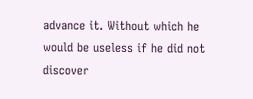advance it. Without which he would be useless if he did not discover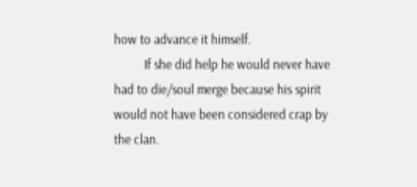how to advance it himself.
          If she did help he would never have had to die/soul merge because his spirit would not have been considered crap by the clan.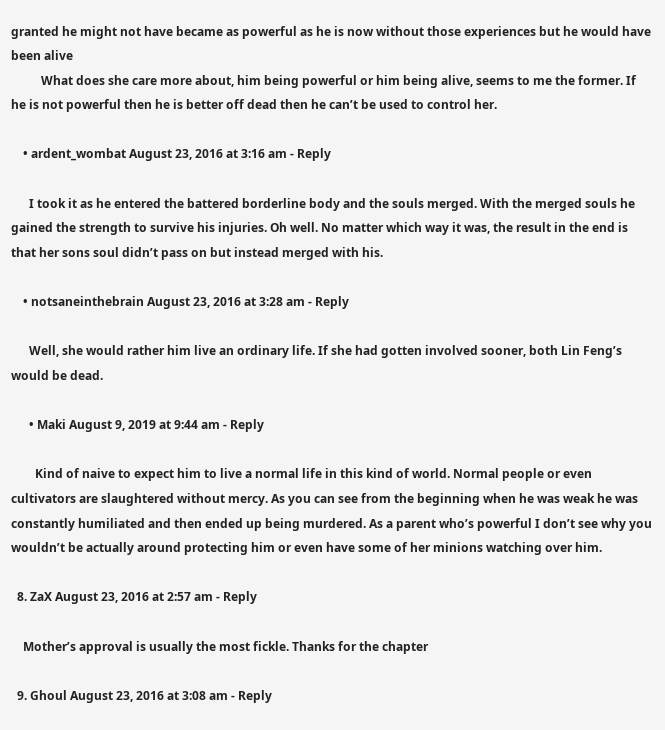granted he might not have became as powerful as he is now without those experiences but he would have been alive
          What does she care more about, him being powerful or him being alive, seems to me the former. If he is not powerful then he is better off dead then he can’t be used to control her.

    • ardent_wombat August 23, 2016 at 3:16 am - Reply

      I took it as he entered the battered borderline body and the souls merged. With the merged souls he gained the strength to survive his injuries. Oh well. No matter which way it was, the result in the end is that her sons soul didn’t pass on but instead merged with his.

    • notsaneinthebrain August 23, 2016 at 3:28 am - Reply

      Well, she would rather him live an ordinary life. If she had gotten involved sooner, both Lin Feng’s would be dead.

      • Maki August 9, 2019 at 9:44 am - Reply

        Kind of naive to expect him to live a normal life in this kind of world. Normal people or even cultivators are slaughtered without mercy. As you can see from the beginning when he was weak he was constantly humiliated and then ended up being murdered. As a parent who’s powerful I don’t see why you wouldn’t be actually around protecting him or even have some of her minions watching over him.

  8. ZaX August 23, 2016 at 2:57 am - Reply

    Mother’s approval is usually the most fickle. Thanks for the chapter

  9. Ghoul August 23, 2016 at 3:08 am - Reply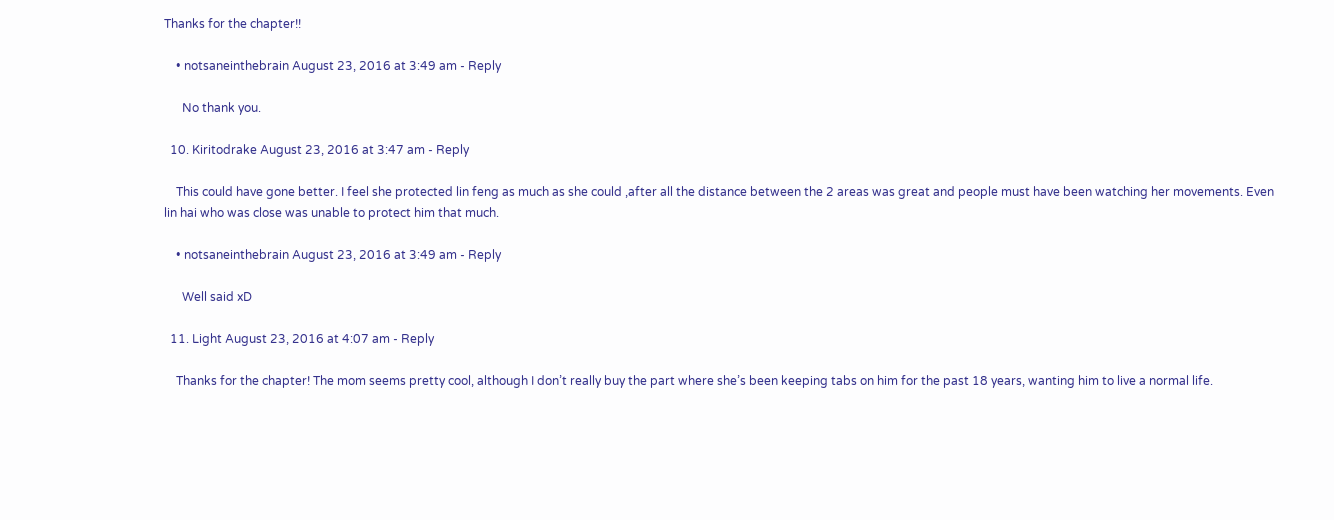Thanks for the chapter!!

    • notsaneinthebrain August 23, 2016 at 3:49 am - Reply

      No thank you.

  10. Kiritodrake August 23, 2016 at 3:47 am - Reply

    This could have gone better. I feel she protected lin feng as much as she could ,after all the distance between the 2 areas was great and people must have been watching her movements. Even lin hai who was close was unable to protect him that much.

    • notsaneinthebrain August 23, 2016 at 3:49 am - Reply

      Well said xD

  11. Light August 23, 2016 at 4:07 am - Reply

    Thanks for the chapter! The mom seems pretty cool, although I don’t really buy the part where she’s been keeping tabs on him for the past 18 years, wanting him to live a normal life.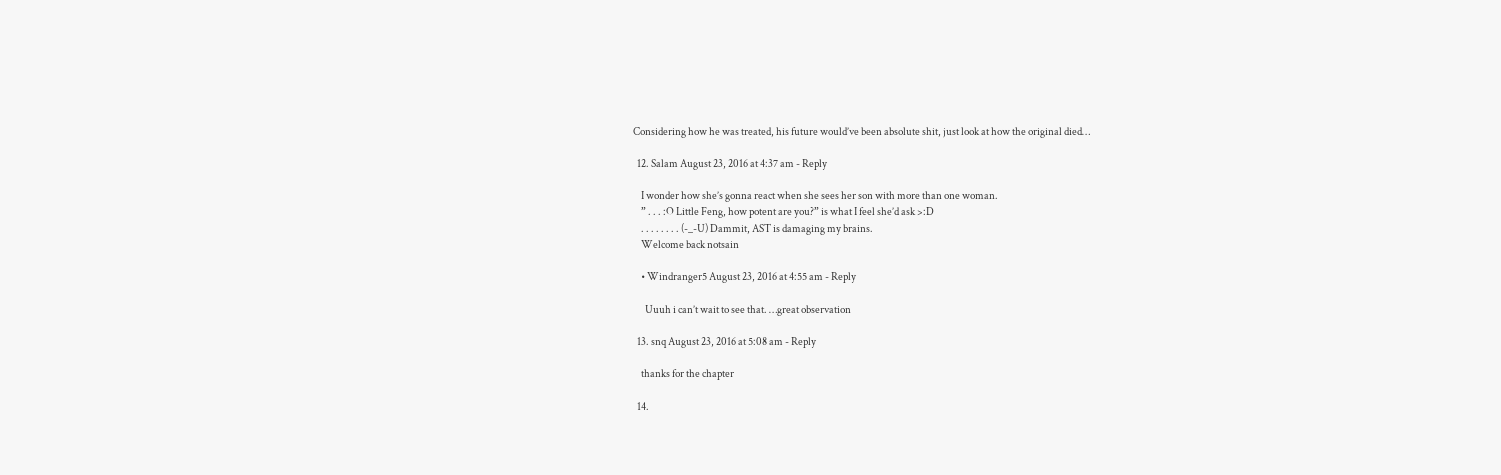Considering how he was treated, his future would’ve been absolute shit, just look at how the original died…

  12. Salam August 23, 2016 at 4:37 am - Reply

    I wonder how she’s gonna react when she sees her son with more than one woman.
    ” . . . :O Little Feng, how potent are you?” is what I feel she’d ask >:D
    . . . . . . . . (-_-U) Dammit, AST is damaging my brains.
    Welcome back notsain

    • Windranger5 August 23, 2016 at 4:55 am - Reply

      Uuuh i can’t wait to see that. …great observation

  13. snq August 23, 2016 at 5:08 am - Reply

    thanks for the chapter

  14.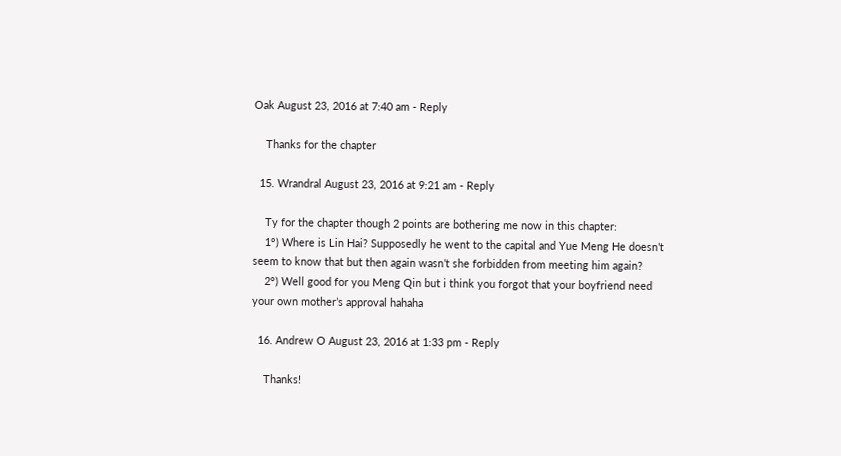Oak August 23, 2016 at 7:40 am - Reply

    Thanks for the chapter

  15. Wrandral August 23, 2016 at 9:21 am - Reply

    Ty for the chapter though 2 points are bothering me now in this chapter:
    1°) Where is Lin Hai? Supposedly he went to the capital and Yue Meng He doesn’t seem to know that but then again wasn’t she forbidden from meeting him again?
    2°) Well good for you Meng Qin but i think you forgot that your boyfriend need your own mother’s approval hahaha

  16. Andrew O August 23, 2016 at 1:33 pm - Reply

    Thanks!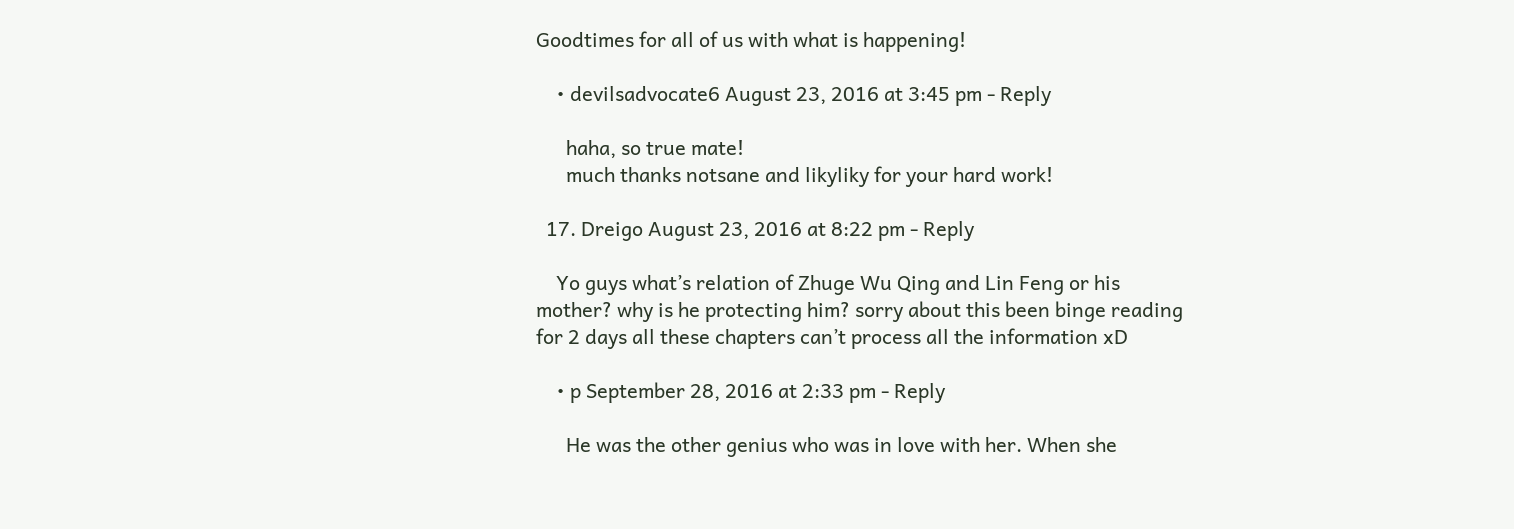Goodtimes for all of us with what is happening!

    • devilsadvocate6 August 23, 2016 at 3:45 pm - Reply

      haha, so true mate!
      much thanks notsane and likyliky for your hard work!

  17. Dreigo August 23, 2016 at 8:22 pm - Reply

    Yo guys what’s relation of Zhuge Wu Qing and Lin Feng or his mother? why is he protecting him? sorry about this been binge reading for 2 days all these chapters can’t process all the information xD

    • p September 28, 2016 at 2:33 pm - Reply

      He was the other genius who was in love with her. When she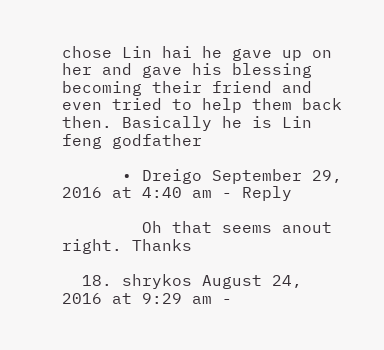chose Lin hai he gave up on her and gave his blessing becoming their friend and even tried to help them back then. Basically he is Lin feng godfather

      • Dreigo September 29, 2016 at 4:40 am - Reply

        Oh that seems anout right. Thanks

  18. shrykos August 24, 2016 at 9:29 am -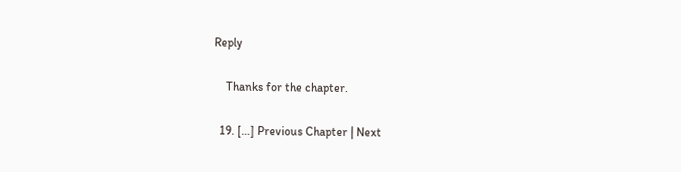Reply

    Thanks for the chapter.

  19. […] Previous Chapter | Next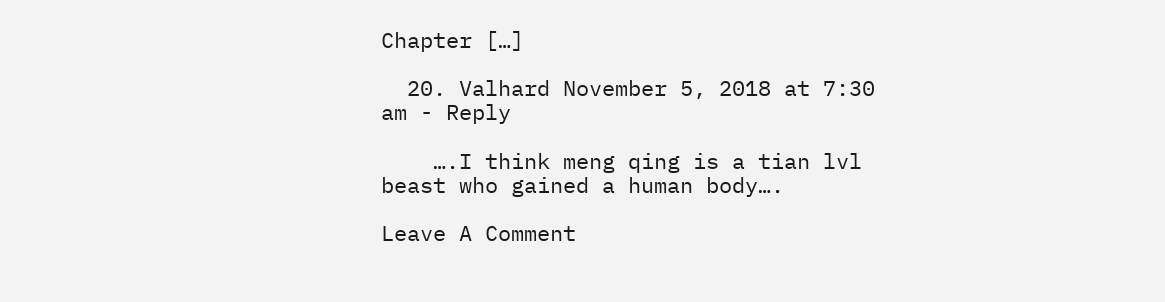Chapter […]

  20. Valhard November 5, 2018 at 7:30 am - Reply

    ….I think meng qing is a tian lvl beast who gained a human body….

Leave A Comment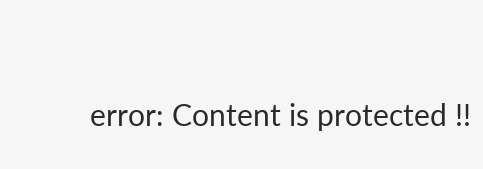error: Content is protected !!